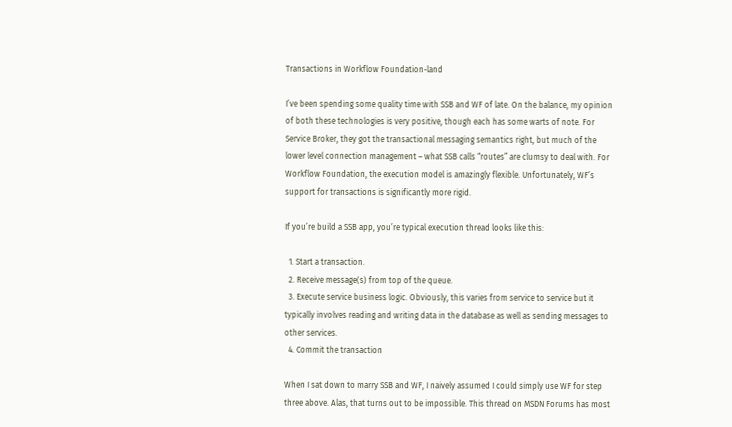Transactions in Workflow Foundation-land

I’ve been spending some quality time with SSB and WF of late. On the balance, my opinion of both these technologies is very positive, though each has some warts of note. For Service Broker, they got the transactional messaging semantics right, but much of the lower level connection management – what SSB calls “routes” are clumsy to deal with. For Workflow Foundation, the execution model is amazingly flexible. Unfortunately, WF’s support for transactions is significantly more rigid.

If you’re build a SSB app, you’re typical execution thread looks like this:

  1. Start a transaction.
  2. Receive message(s) from top of the queue.
  3. Execute service business logic. Obviously, this varies from service to service but it typically involves reading and writing data in the database as well as sending messages to other services.
  4. Commit the transaction

When I sat down to marry SSB and WF, I naively assumed I could simply use WF for step three above. Alas, that turns out to be impossible. This thread on MSDN Forums has most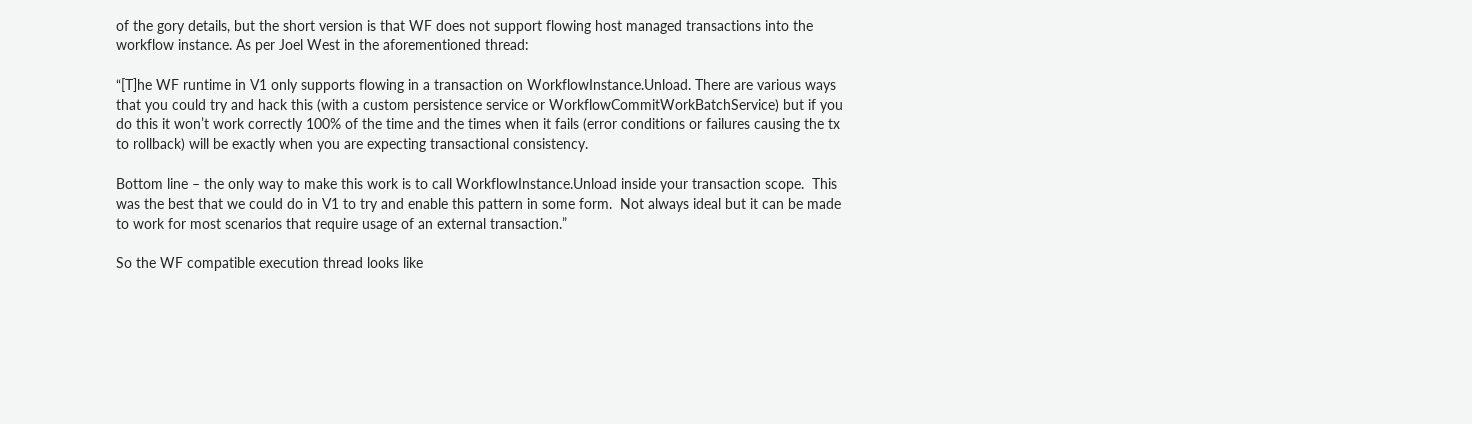of the gory details, but the short version is that WF does not support flowing host managed transactions into the workflow instance. As per Joel West in the aforementioned thread:

“[T]he WF runtime in V1 only supports flowing in a transaction on WorkflowInstance.Unload. There are various ways that you could try and hack this (with a custom persistence service or WorkflowCommitWorkBatchService) but if you do this it won’t work correctly 100% of the time and the times when it fails (error conditions or failures causing the tx to rollback) will be exactly when you are expecting transactional consistency.

Bottom line – the only way to make this work is to call WorkflowInstance.Unload inside your transaction scope.  This was the best that we could do in V1 to try and enable this pattern in some form.  Not always ideal but it can be made to work for most scenarios that require usage of an external transaction.”

So the WF compatible execution thread looks like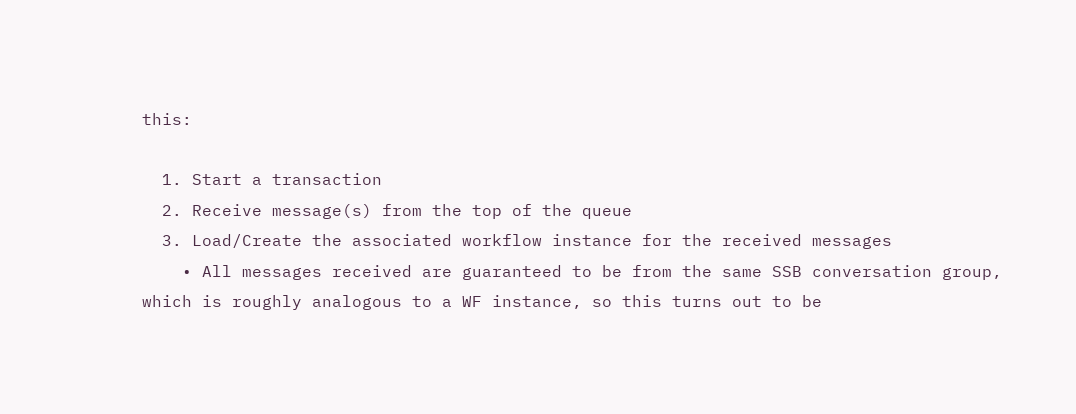this:

  1. Start a transaction
  2. Receive message(s) from the top of the queue
  3. Load/Create the associated workflow instance for the received messages
    • All messages received are guaranteed to be from the same SSB conversation group, which is roughly analogous to a WF instance, so this turns out to be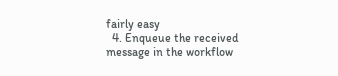fairly easy
  4. Enqueue the received message in the workflow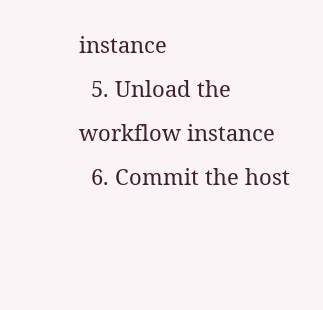instance
  5. Unload the workflow instance
  6. Commit the host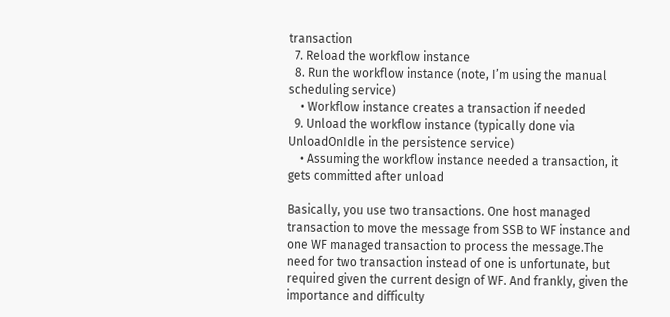transaction
  7. Reload the workflow instance
  8. Run the workflow instance (note, I’m using the manual scheduling service)
    • Workflow instance creates a transaction if needed
  9. Unload the workflow instance (typically done via UnloadOnIdle in the persistence service)
    • Assuming the workflow instance needed a transaction, it gets committed after unload

Basically, you use two transactions. One host managed transaction to move the message from SSB to WF instance and one WF managed transaction to process the message.The need for two transaction instead of one is unfortunate, but required given the current design of WF. And frankly, given the importance and difficulty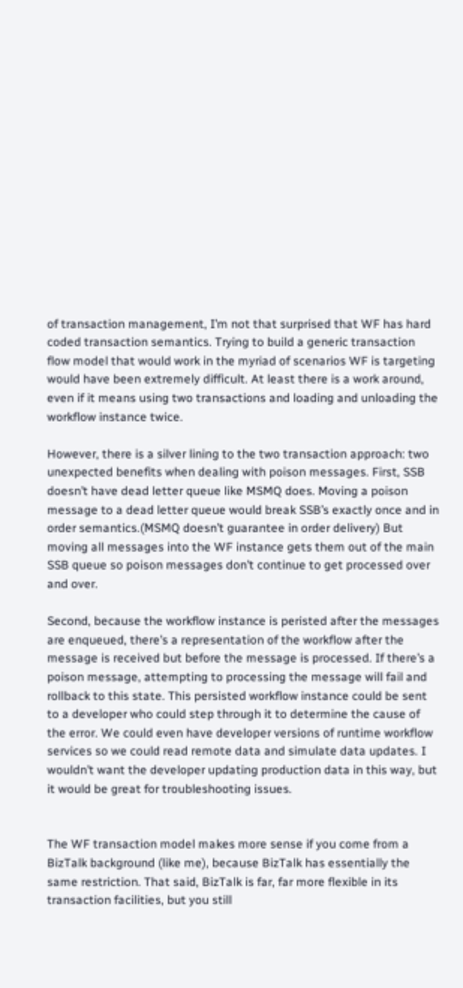of transaction management, I’m not that surprised that WF has hard coded transaction semantics. Trying to build a generic transaction flow model that would work in the myriad of scenarios WF is targeting would have been extremely difficult. At least there is a work around, even if it means using two transactions and loading and unloading the workflow instance twice.

However, there is a silver lining to the two transaction approach: two unexpected benefits when dealing with poison messages. First, SSB doesn’t have dead letter queue like MSMQ does. Moving a poison message to a dead letter queue would break SSB’s exactly once and in order semantics.(MSMQ doesn’t guarantee in order delivery) But moving all messages into the WF instance gets them out of the main SSB queue so poison messages don’t continue to get processed over and over.

Second, because the workflow instance is peristed after the messages are enqueued, there’s a representation of the workflow after the message is received but before the message is processed. If there’s a poison message, attempting to processing the message will fail and rollback to this state. This persisted workflow instance could be sent to a developer who could step through it to determine the cause of the error. We could even have developer versions of runtime workflow services so we could read remote data and simulate data updates. I wouldn’t want the developer updating production data in this way, but it would be great for troubleshooting issues.


The WF transaction model makes more sense if you come from a BizTalk background (like me), because BizTalk has essentially the same restriction. That said, BizTalk is far, far more flexible in its transaction facilities, but you still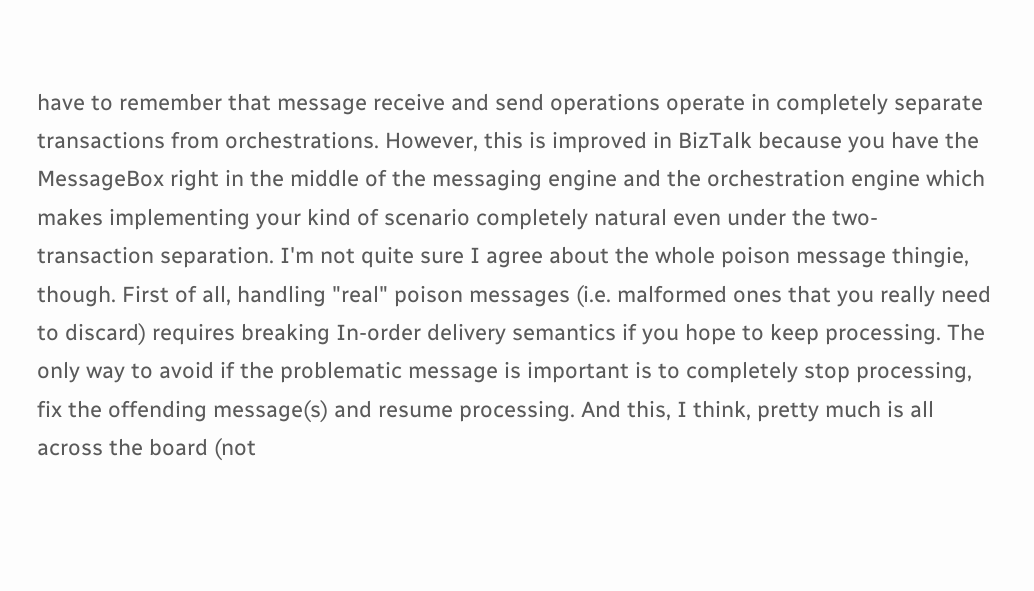have to remember that message receive and send operations operate in completely separate transactions from orchestrations. However, this is improved in BizTalk because you have the MessageBox right in the middle of the messaging engine and the orchestration engine which makes implementing your kind of scenario completely natural even under the two-transaction separation. I'm not quite sure I agree about the whole poison message thingie, though. First of all, handling "real" poison messages (i.e. malformed ones that you really need to discard) requires breaking In-order delivery semantics if you hope to keep processing. The only way to avoid if the problematic message is important is to completely stop processing, fix the offending message(s) and resume processing. And this, I think, pretty much is all across the board (not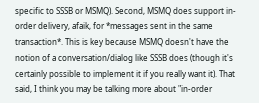specific to SSSB or MSMQ). Second, MSMQ does support in-order delivery, afaik, for *messages sent in the same transaction*. This is key because MSMQ doesn't have the notion of a conversation/dialog like SSSB does (though it's certainly possible to implement it if you really want it). That said, I think you may be talking more about "in-order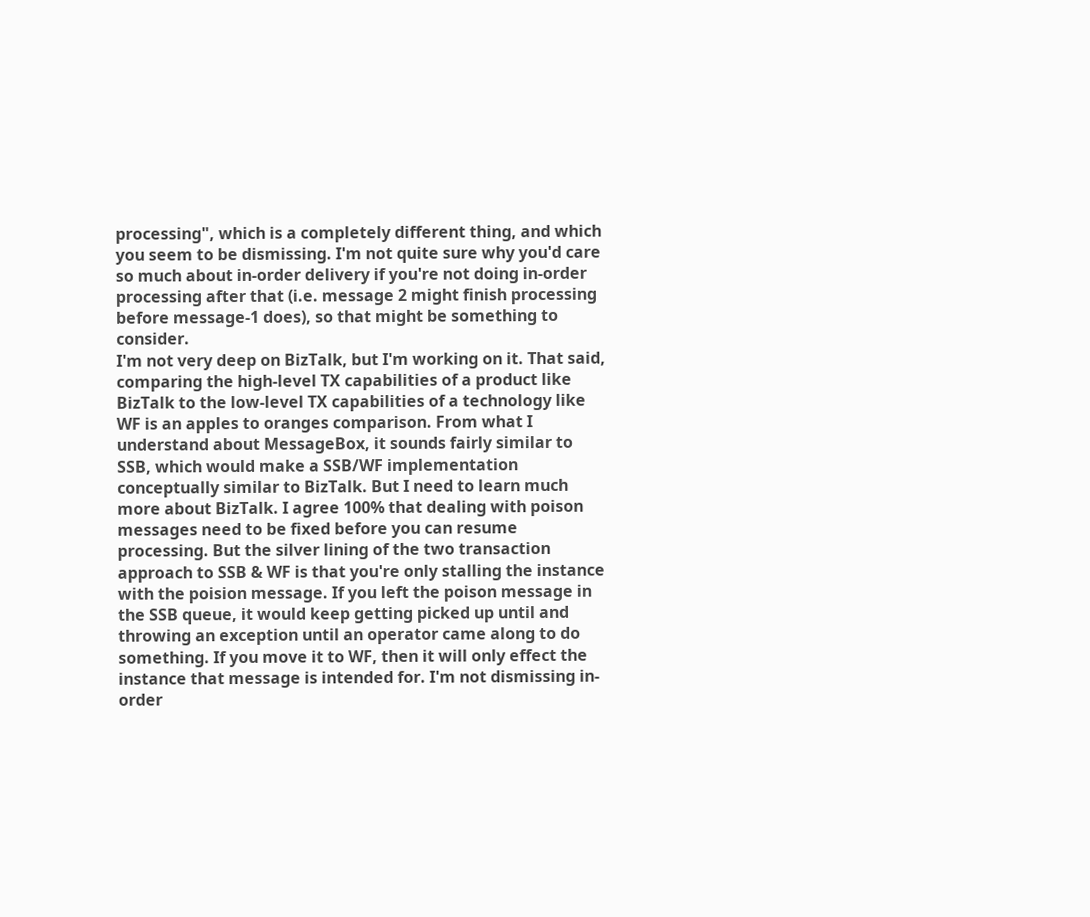processing", which is a completely different thing, and which you seem to be dismissing. I'm not quite sure why you'd care so much about in-order delivery if you're not doing in-order processing after that (i.e. message 2 might finish processing before message-1 does), so that might be something to consider.
I'm not very deep on BizTalk, but I'm working on it. That said, comparing the high-level TX capabilities of a product like BizTalk to the low-level TX capabilities of a technology like WF is an apples to oranges comparison. From what I understand about MessageBox, it sounds fairly similar to SSB, which would make a SSB/WF implementation conceptually similar to BizTalk. But I need to learn much more about BizTalk. I agree 100% that dealing with poison messages need to be fixed before you can resume processing. But the silver lining of the two transaction approach to SSB & WF is that you're only stalling the instance with the poision message. If you left the poison message in the SSB queue, it would keep getting picked up until and throwing an exception until an operator came along to do something. If you move it to WF, then it will only effect the instance that message is intended for. I'm not dismissing in-order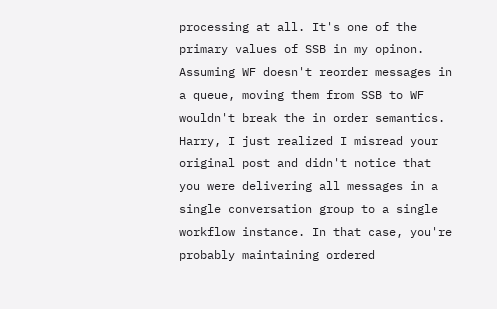processing at all. It's one of the primary values of SSB in my opinon. Assuming WF doesn't reorder messages in a queue, moving them from SSB to WF wouldn't break the in order semantics.
Harry, I just realized I misread your original post and didn't notice that you were delivering all messages in a single conversation group to a single workflow instance. In that case, you're probably maintaining ordered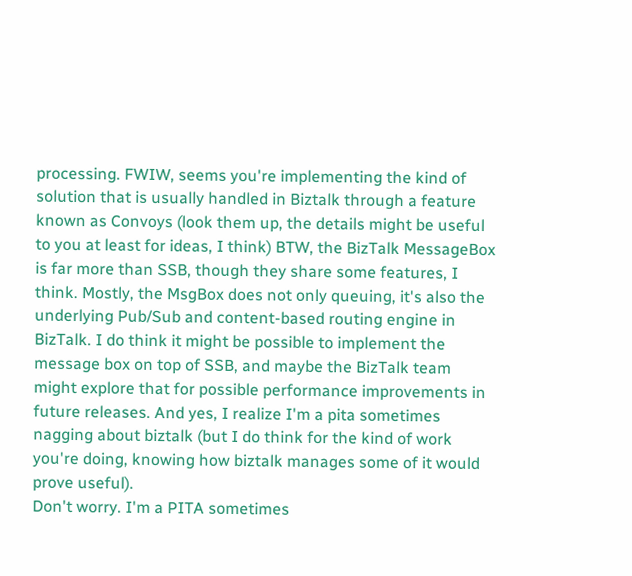processing. FWIW, seems you're implementing the kind of solution that is usually handled in Biztalk through a feature known as Convoys (look them up, the details might be useful to you at least for ideas, I think) BTW, the BizTalk MessageBox is far more than SSB, though they share some features, I think. Mostly, the MsgBox does not only queuing, it's also the underlying Pub/Sub and content-based routing engine in BizTalk. I do think it might be possible to implement the message box on top of SSB, and maybe the BizTalk team might explore that for possible performance improvements in future releases. And yes, I realize I'm a pita sometimes nagging about biztalk (but I do think for the kind of work you're doing, knowing how biztalk manages some of it would prove useful).
Don't worry. I'm a PITA sometimes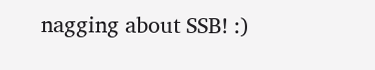nagging about SSB! :)